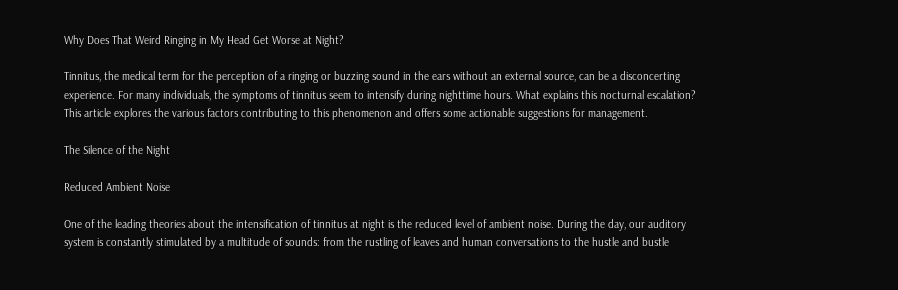Why Does That Weird Ringing in My Head Get Worse at Night?

Tinnitus, the medical term for the perception of a ringing or buzzing sound in the ears without an external source, can be a disconcerting experience. For many individuals, the symptoms of tinnitus seem to intensify during nighttime hours. What explains this nocturnal escalation? This article explores the various factors contributing to this phenomenon and offers some actionable suggestions for management.

The Silence of the Night

Reduced Ambient Noise

One of the leading theories about the intensification of tinnitus at night is the reduced level of ambient noise. During the day, our auditory system is constantly stimulated by a multitude of sounds: from the rustling of leaves and human conversations to the hustle and bustle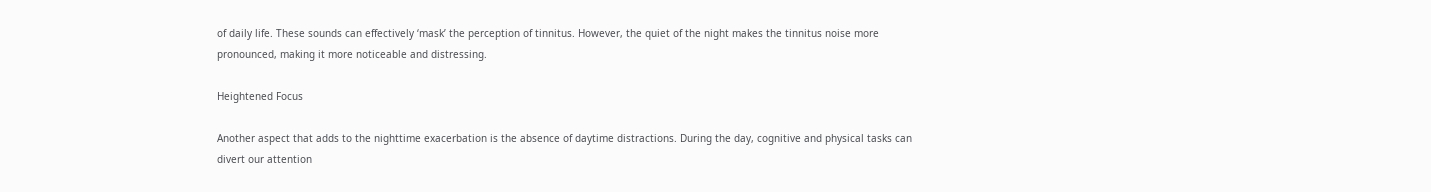of daily life. These sounds can effectively ‘mask’ the perception of tinnitus. However, the quiet of the night makes the tinnitus noise more pronounced, making it more noticeable and distressing.

Heightened Focus

Another aspect that adds to the nighttime exacerbation is the absence of daytime distractions. During the day, cognitive and physical tasks can divert our attention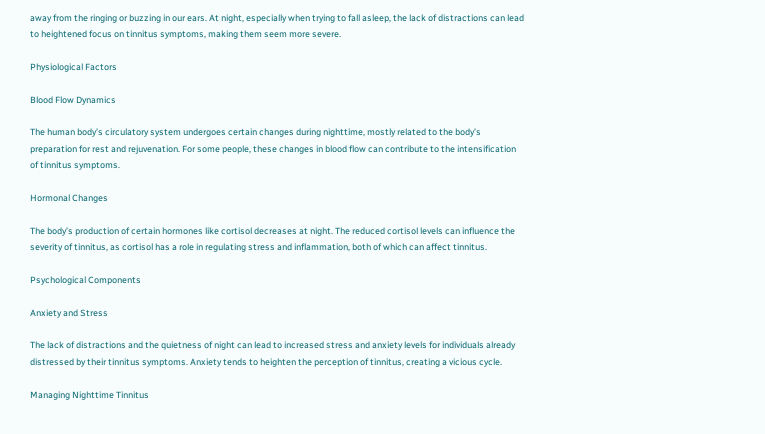away from the ringing or buzzing in our ears. At night, especially when trying to fall asleep, the lack of distractions can lead to heightened focus on tinnitus symptoms, making them seem more severe.

Physiological Factors

Blood Flow Dynamics

The human body’s circulatory system undergoes certain changes during nighttime, mostly related to the body’s preparation for rest and rejuvenation. For some people, these changes in blood flow can contribute to the intensification of tinnitus symptoms.

Hormonal Changes

The body’s production of certain hormones like cortisol decreases at night. The reduced cortisol levels can influence the severity of tinnitus, as cortisol has a role in regulating stress and inflammation, both of which can affect tinnitus.

Psychological Components

Anxiety and Stress

The lack of distractions and the quietness of night can lead to increased stress and anxiety levels for individuals already distressed by their tinnitus symptoms. Anxiety tends to heighten the perception of tinnitus, creating a vicious cycle.

Managing Nighttime Tinnitus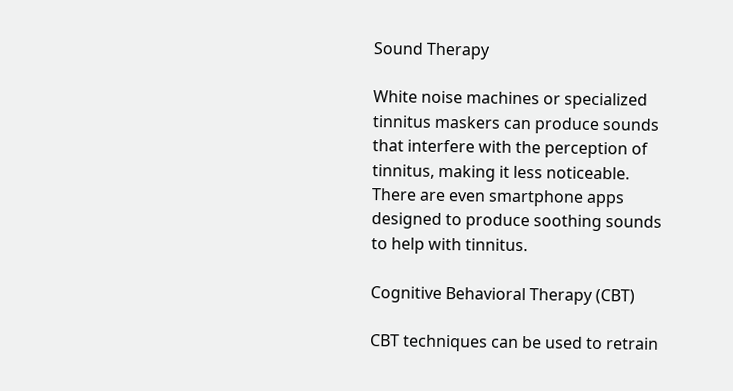Sound Therapy

White noise machines or specialized tinnitus maskers can produce sounds that interfere with the perception of tinnitus, making it less noticeable. There are even smartphone apps designed to produce soothing sounds to help with tinnitus.

Cognitive Behavioral Therapy (CBT)

CBT techniques can be used to retrain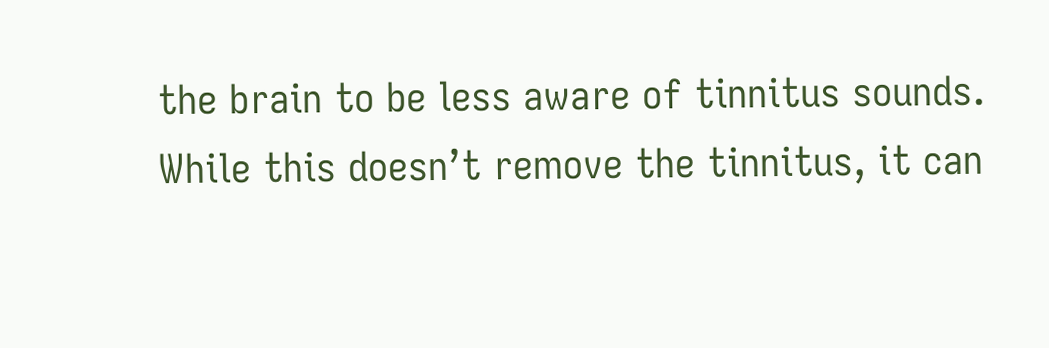the brain to be less aware of tinnitus sounds. While this doesn’t remove the tinnitus, it can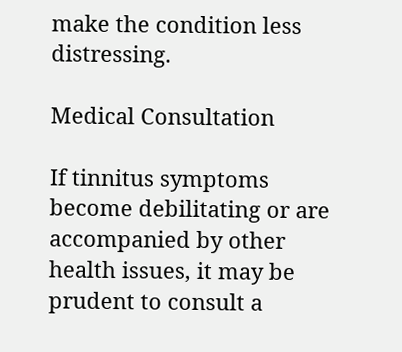make the condition less distressing.

Medical Consultation

If tinnitus symptoms become debilitating or are accompanied by other health issues, it may be prudent to consult a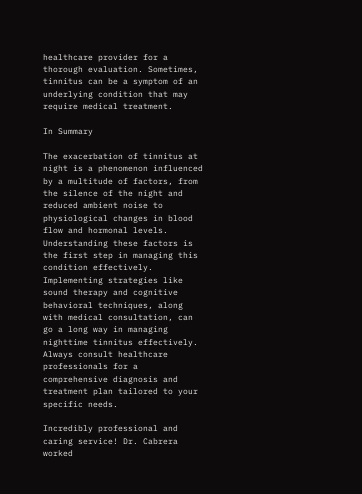healthcare provider for a thorough evaluation. Sometimes, tinnitus can be a symptom of an underlying condition that may require medical treatment.

In Summary

The exacerbation of tinnitus at night is a phenomenon influenced by a multitude of factors, from the silence of the night and reduced ambient noise to physiological changes in blood flow and hormonal levels. Understanding these factors is the first step in managing this condition effectively. Implementing strategies like sound therapy and cognitive behavioral techniques, along with medical consultation, can go a long way in managing nighttime tinnitus effectively. Always consult healthcare professionals for a comprehensive diagnosis and treatment plan tailored to your specific needs.

Incredibly professional and caring service! Dr. Cabrera worked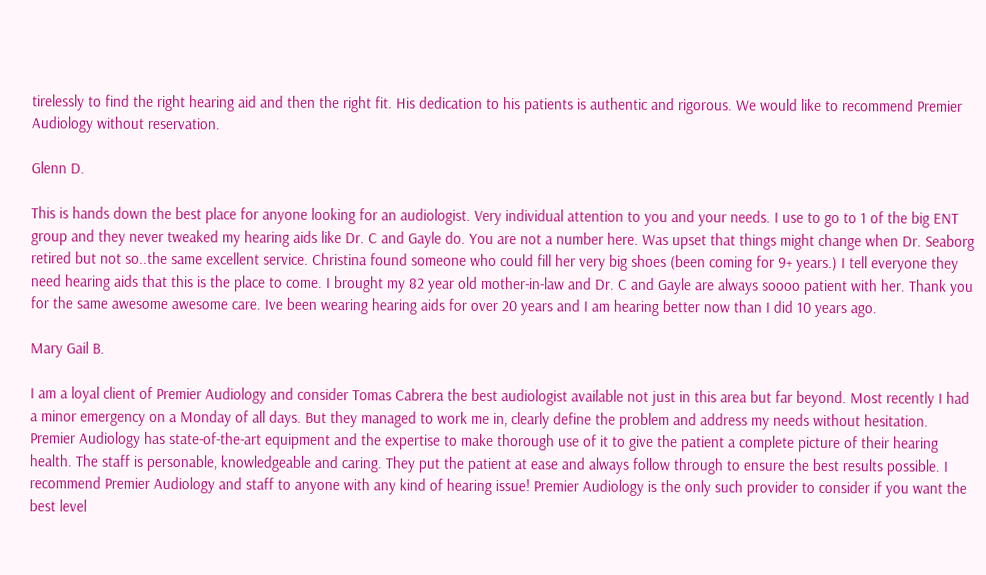tirelessly to find the right hearing aid and then the right fit. His dedication to his patients is authentic and rigorous. We would like to recommend Premier Audiology without reservation.

Glenn D.

This is hands down the best place for anyone looking for an audiologist. Very individual attention to you and your needs. I use to go to 1 of the big ENT group and they never tweaked my hearing aids like Dr. C and Gayle do. You are not a number here. Was upset that things might change when Dr. Seaborg retired but not so..the same excellent service. Christina found someone who could fill her very big shoes (been coming for 9+ years.) I tell everyone they need hearing aids that this is the place to come. I brought my 82 year old mother-in-law and Dr. C and Gayle are always soooo patient with her. Thank you for the same awesome awesome care. Ive been wearing hearing aids for over 20 years and I am hearing better now than I did 10 years ago.

Mary Gail B.

I am a loyal client of Premier Audiology and consider Tomas Cabrera the best audiologist available not just in this area but far beyond. Most recently I had a minor emergency on a Monday of all days. But they managed to work me in, clearly define the problem and address my needs without hesitation. Premier Audiology has state-of-the-art equipment and the expertise to make thorough use of it to give the patient a complete picture of their hearing health. The staff is personable, knowledgeable and caring. They put the patient at ease and always follow through to ensure the best results possible. I recommend Premier Audiology and staff to anyone with any kind of hearing issue! Premier Audiology is the only such provider to consider if you want the best level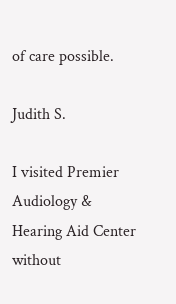of care possible.

Judith S.

I visited Premier Audiology & Hearing Aid Center without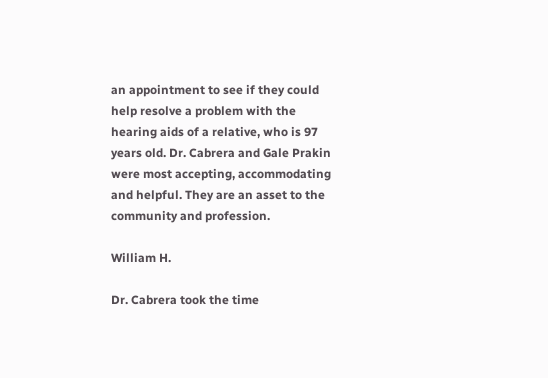an appointment to see if they could help resolve a problem with the hearing aids of a relative, who is 97 years old. Dr. Cabrera and Gale Prakin were most accepting, accommodating and helpful. They are an asset to the community and profession.

William H.

Dr. Cabrera took the time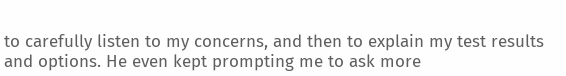to carefully listen to my concerns, and then to explain my test results and options. He even kept prompting me to ask more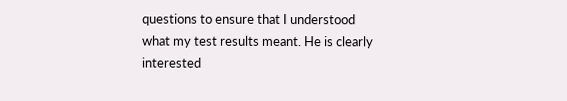questions to ensure that I understood what my test results meant. He is clearly interested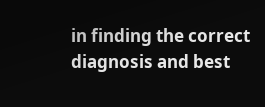in finding the correct diagnosis and best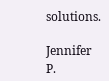solutions.

Jennifer P.